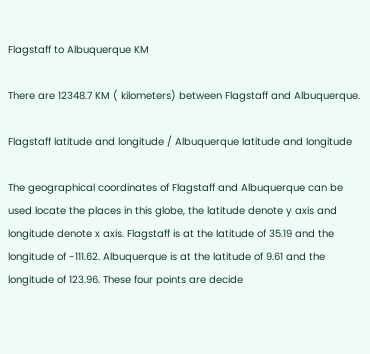Flagstaff to Albuquerque KM

There are 12348.7 KM ( kilometers) between Flagstaff and Albuquerque.

Flagstaff latitude and longitude / Albuquerque latitude and longitude

The geographical coordinates of Flagstaff and Albuquerque can be used locate the places in this globe, the latitude denote y axis and longitude denote x axis. Flagstaff is at the latitude of 35.19 and the longitude of -111.62. Albuquerque is at the latitude of 9.61 and the longitude of 123.96. These four points are decide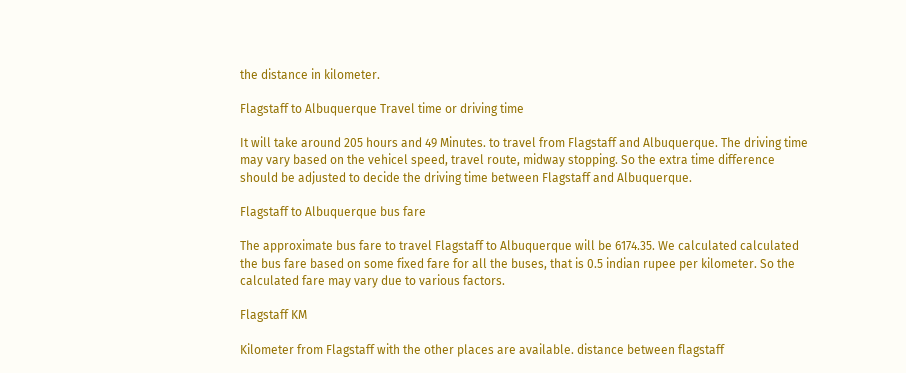the distance in kilometer.

Flagstaff to Albuquerque Travel time or driving time

It will take around 205 hours and 49 Minutes. to travel from Flagstaff and Albuquerque. The driving time may vary based on the vehicel speed, travel route, midway stopping. So the extra time difference should be adjusted to decide the driving time between Flagstaff and Albuquerque.

Flagstaff to Albuquerque bus fare

The approximate bus fare to travel Flagstaff to Albuquerque will be 6174.35. We calculated calculated the bus fare based on some fixed fare for all the buses, that is 0.5 indian rupee per kilometer. So the calculated fare may vary due to various factors.

Flagstaff KM

Kilometer from Flagstaff with the other places are available. distance between flagstaff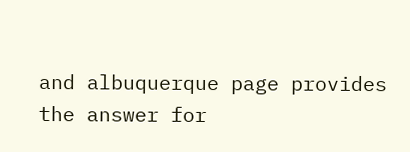and albuquerque page provides the answer for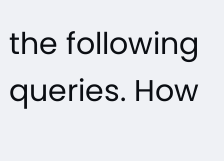the following queries. How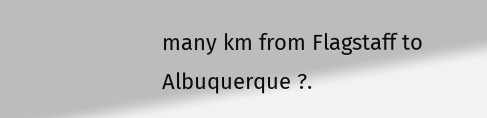many km from Flagstaff to Albuquerque ?.